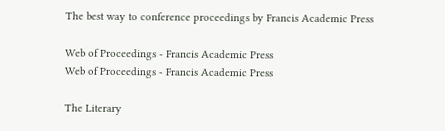The best way to conference proceedings by Francis Academic Press

Web of Proceedings - Francis Academic Press
Web of Proceedings - Francis Academic Press

The Literary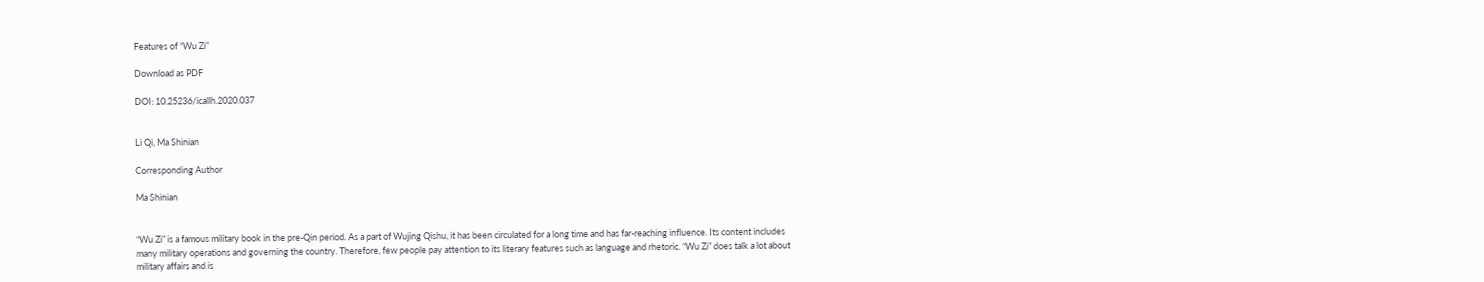Features of “Wu Zi”

Download as PDF

DOI: 10.25236/icallh.2020.037


Li Qi, Ma Shinian

Corresponding Author

Ma Shinian


“Wu Zi” is a famous military book in the pre-Qin period. As a part of Wujing Qishu, it has been circulated for a long time and has far-reaching influence. Its content includes many military operations and governing the country. Therefore, few people pay attention to its literary features such as language and rhetoric. “Wu Zi” does talk a lot about military affairs and is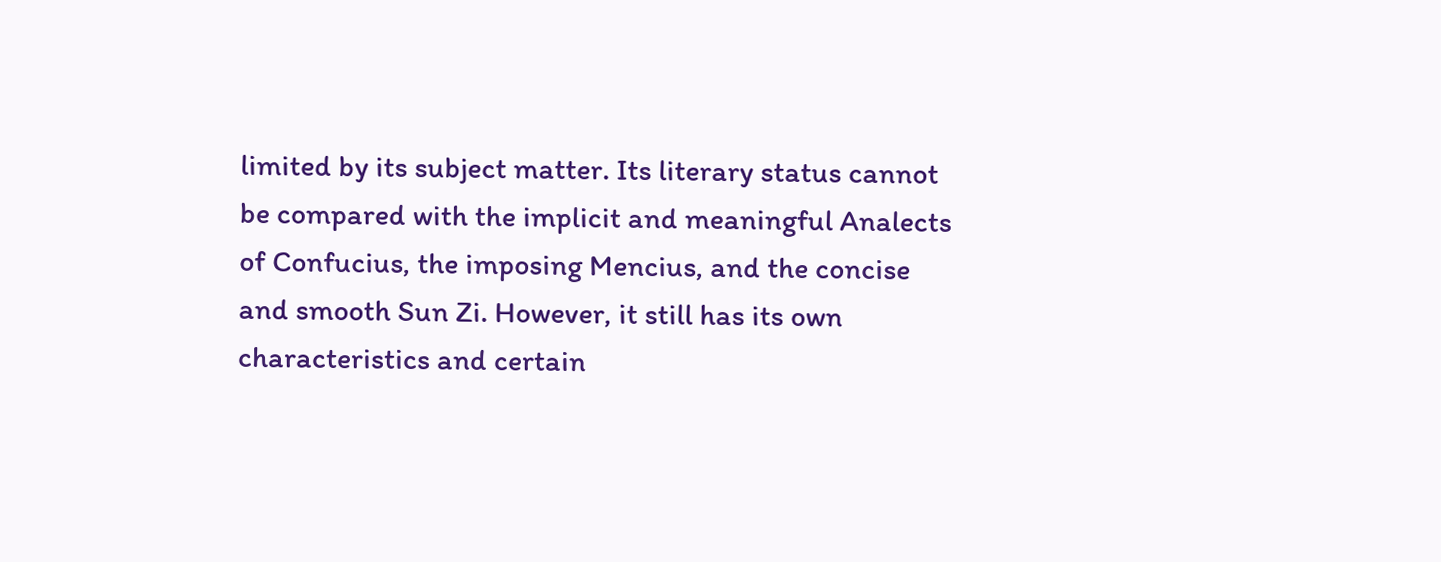limited by its subject matter. Its literary status cannot be compared with the implicit and meaningful Analects of Confucius, the imposing Mencius, and the concise and smooth Sun Zi. However, it still has its own characteristics and certain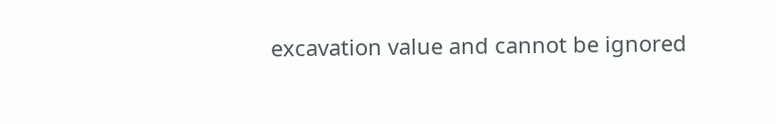excavation value and cannot be ignored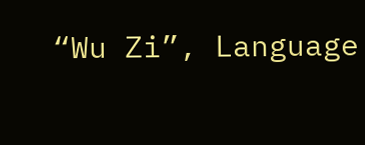“Wu Zi”, Language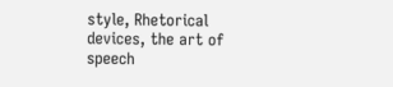style, Rhetorical devices, the art of speech